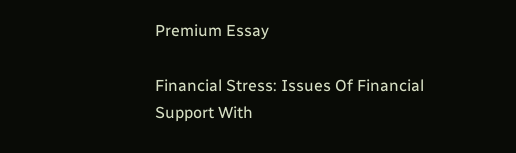Premium Essay

Financial Stress: Issues Of Financial Support With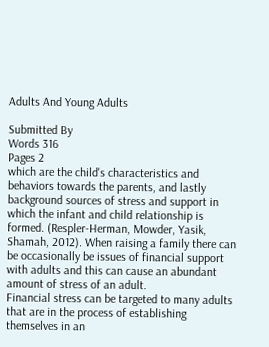Adults And Young Adults

Submitted By
Words 316
Pages 2
which are the child's characteristics and behaviors towards the parents, and lastly background sources of stress and support in which the infant and child relationship is formed. (Respler-Herman, Mowder, Yasik, Shamah, 2012). When raising a family there can be occasionally be issues of financial support with adults and this can cause an abundant amount of stress of an adult.
Financial stress can be targeted to many adults that are in the process of establishing themselves in an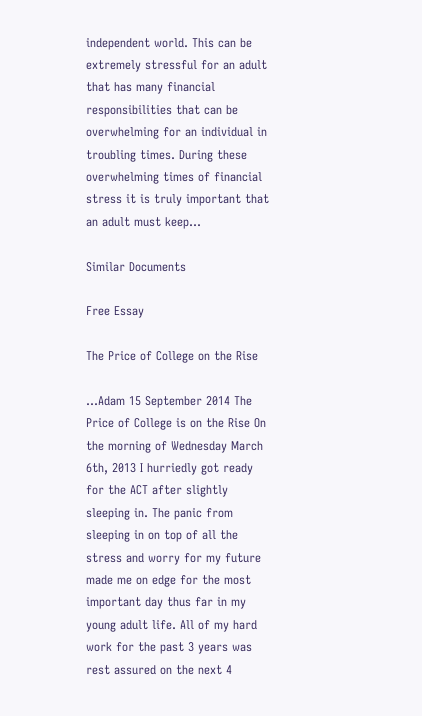independent world. This can be extremely stressful for an adult that has many financial responsibilities that can be overwhelming for an individual in troubling times. During these overwhelming times of financial stress it is truly important that an adult must keep...

Similar Documents

Free Essay

The Price of College on the Rise

...Adam 15 September 2014 The Price of College is on the Rise On the morning of Wednesday March 6th, 2013 I hurriedly got ready for the ACT after slightly sleeping in. The panic from sleeping in on top of all the stress and worry for my future made me on edge for the most important day thus far in my young adult life. All of my hard work for the past 3 years was rest assured on the next 4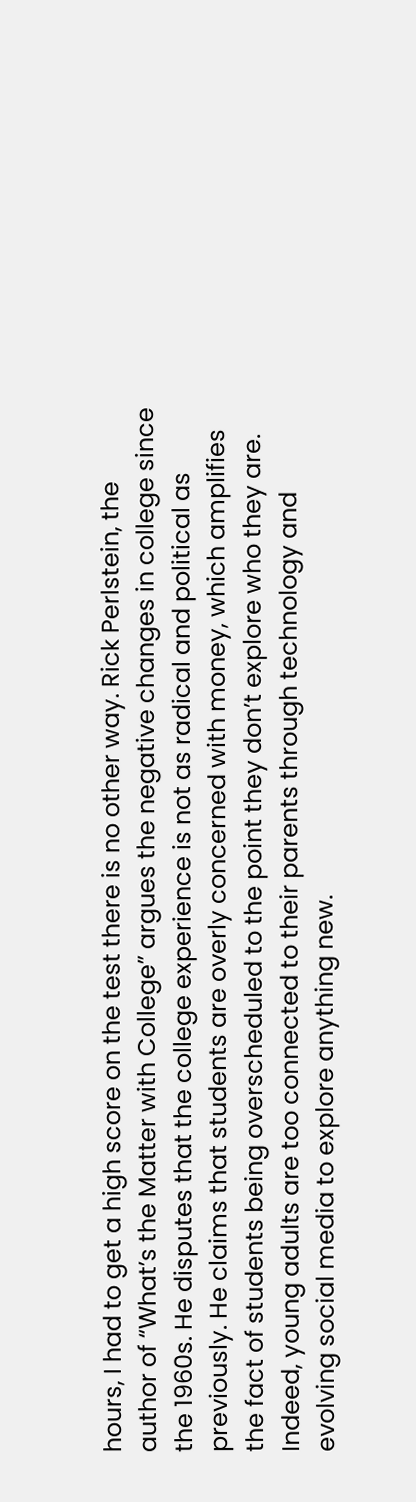hours, I had to get a high score on the test there is no other way. Rick Perlstein, the author of “What’s the Matter with College” argues the negative changes in college since the 1960s. He disputes that the college experience is not as radical and political as previously. He claims that students are overly concerned with money, which amplifies the fact of students being overscheduled to the point they don’t explore who they are. Indeed, young adults are too connected to their parents through technology and evolving social media to explore anything new.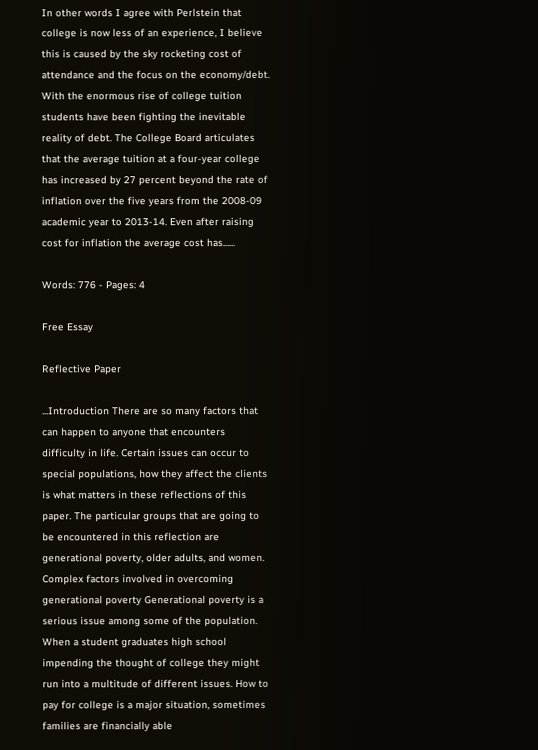In other words I agree with Perlstein that college is now less of an experience, I believe this is caused by the sky rocketing cost of attendance and the focus on the economy/debt. With the enormous rise of college tuition students have been fighting the inevitable reality of debt. The College Board articulates that the average tuition at a four-year college has increased by 27 percent beyond the rate of inflation over the five years from the 2008-09 academic year to 2013-14. Even after raising cost for inflation the average cost has......

Words: 776 - Pages: 4

Free Essay

Reflective Paper

...Introduction There are so many factors that can happen to anyone that encounters difficulty in life. Certain issues can occur to special populations, how they affect the clients is what matters in these reflections of this paper. The particular groups that are going to be encountered in this reflection are generational poverty, older adults, and women. Complex factors involved in overcoming generational poverty Generational poverty is a serious issue among some of the population. When a student graduates high school impending the thought of college they might run into a multitude of different issues. How to pay for college is a major situation, sometimes families are financially able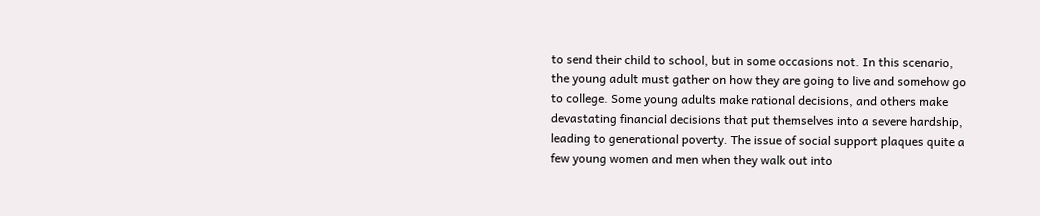to send their child to school, but in some occasions not. In this scenario, the young adult must gather on how they are going to live and somehow go to college. Some young adults make rational decisions, and others make devastating financial decisions that put themselves into a severe hardship, leading to generational poverty. The issue of social support plaques quite a few young women and men when they walk out into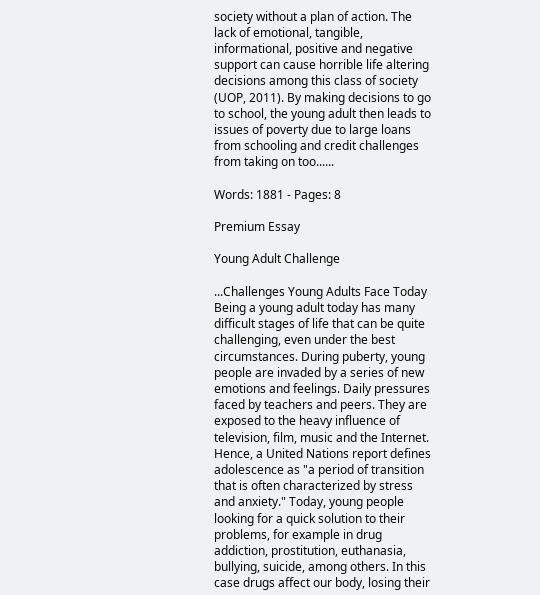society without a plan of action. The lack of emotional, tangible, informational, positive and negative support can cause horrible life altering decisions among this class of society (UOP, 2011). By making decisions to go to school, the young adult then leads to issues of poverty due to large loans from schooling and credit challenges from taking on too......

Words: 1881 - Pages: 8

Premium Essay

Young Adult Challenge

...Challenges Young Adults Face Today Being a young adult today has many difficult stages of life that can be quite challenging, even under the best circumstances. During puberty, young people are invaded by a series of new emotions and feelings. Daily pressures faced by teachers and peers. They are exposed to the heavy influence of television, film, music and the Internet. Hence, a United Nations report defines adolescence as "a period of transition that is often characterized by stress and anxiety." Today, young people looking for a quick solution to their problems, for example in drug addiction, prostitution, euthanasia, bullying, suicide, among others. In this case drugs affect our body, losing their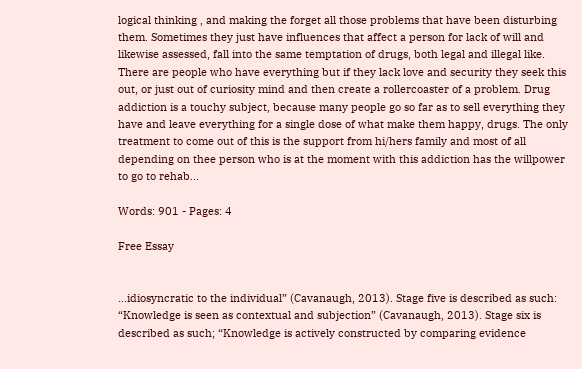logical thinking , and making the forget all those problems that have been disturbing them. Sometimes they just have influences that affect a person for lack of will and likewise assessed, fall into the same temptation of drugs, both legal and illegal like. There are people who have everything but if they lack love and security they seek this out, or just out of curiosity mind and then create a rollercoaster of a problem. Drug addiction is a touchy subject, because many people go so far as to sell everything they have and leave everything for a single dose of what make them happy, drugs. The only treatment to come out of this is the support from hi/hers family and most of all depending on thee person who is at the moment with this addiction has the willpower to go to rehab...

Words: 901 - Pages: 4

Free Essay


...idiosyncratic to the individual” (Cavanaugh, 2013). Stage five is described as such: “Knowledge is seen as contextual and subjection” (Cavanaugh, 2013). Stage six is described as such; “Knowledge is actively constructed by comparing evidence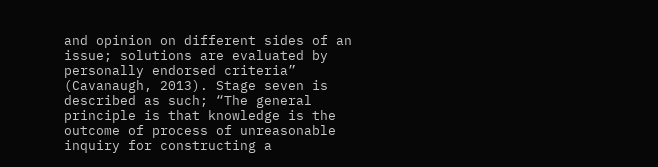and opinion on different sides of an issue; solutions are evaluated by personally endorsed criteria” (Cavanaugh, 2013). Stage seven is described as such; “The general principle is that knowledge is the outcome of process of unreasonable inquiry for constructing a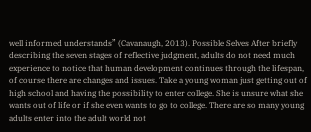well informed understands” (Cavanaugh, 2013). Possible Selves After briefly describing the seven stages of reflective judgment, adults do not need much experience to notice that human development continues through the lifespan, of course there are changes and issues. Take a young woman just getting out of high school and having the possibility to enter college. She is unsure what she wants out of life or if she even wants to go to college. There are so many young adults enter into the adult world not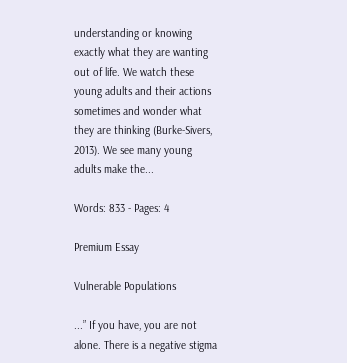understanding or knowing exactly what they are wanting out of life. We watch these young adults and their actions sometimes and wonder what they are thinking (Burke-Sivers, 2013). We see many young adults make the...

Words: 833 - Pages: 4

Premium Essay

Vulnerable Populations

...” If you have, you are not alone. There is a negative stigma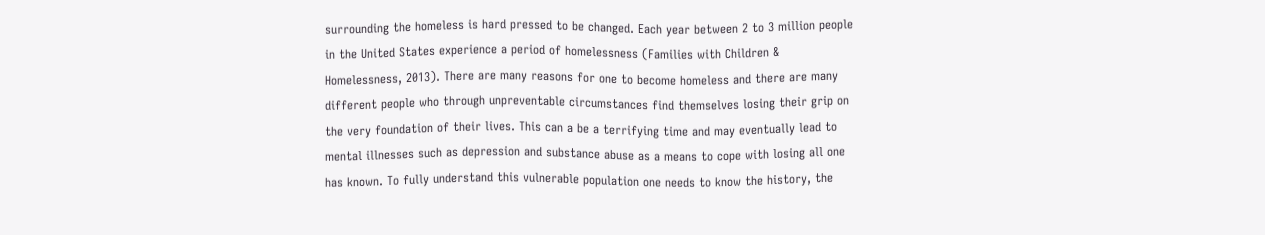surrounding the homeless is hard pressed to be changed. Each year between 2 to 3 million people in the United States experience a period of homelessness (Families with Children & Homelessness, 2013). There are many reasons for one to become homeless and there are many different people who through unpreventable circumstances find themselves losing their grip on the very foundation of their lives. This can a be a terrifying time and may eventually lead to mental illnesses such as depression and substance abuse as a means to cope with losing all one has known. To fully understand this vulnerable population one needs to know the history, the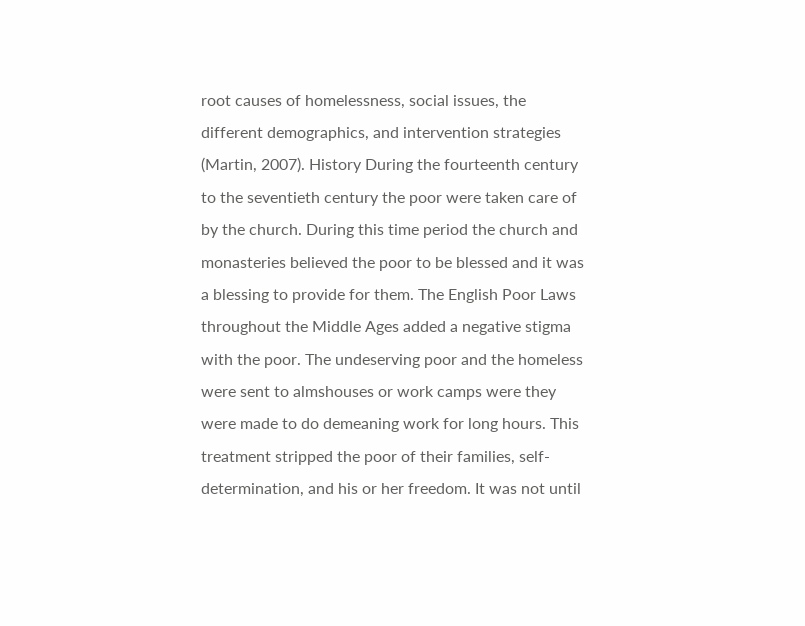root causes of homelessness, social issues, the different demographics, and intervention strategies (Martin, 2007). History During the fourteenth century to the seventieth century the poor were taken care of by the church. During this time period the church and monasteries believed the poor to be blessed and it was a blessing to provide for them. The English Poor Laws throughout the Middle Ages added a negative stigma with the poor. The undeserving poor and the homeless were sent to almshouses or work camps were they were made to do demeaning work for long hours. This treatment stripped the poor of their families, self-determination, and his or her freedom. It was not until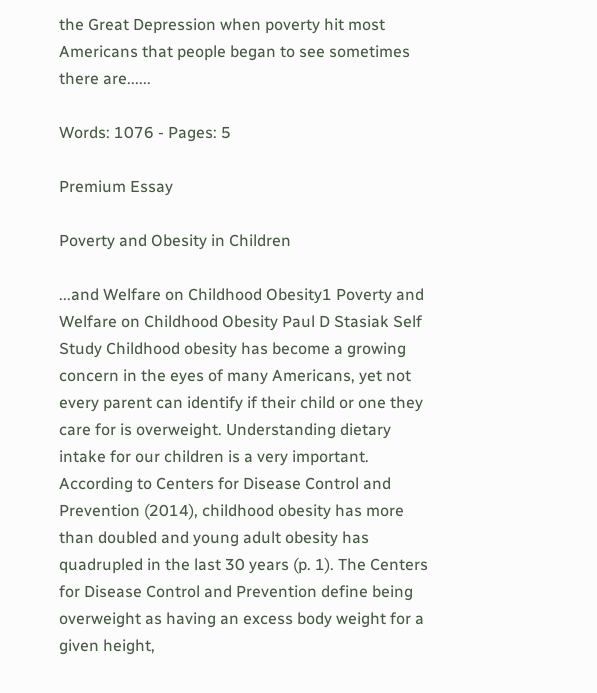the Great Depression when poverty hit most Americans that people began to see sometimes there are......

Words: 1076 - Pages: 5

Premium Essay

Poverty and Obesity in Children

...and Welfare on Childhood Obesity1 Poverty and Welfare on Childhood Obesity Paul D Stasiak Self Study Childhood obesity has become a growing concern in the eyes of many Americans, yet not every parent can identify if their child or one they care for is overweight. Understanding dietary intake for our children is a very important. According to Centers for Disease Control and Prevention (2014), childhood obesity has more than doubled and young adult obesity has quadrupled in the last 30 years (p. 1). The Centers for Disease Control and Prevention define being overweight as having an excess body weight for a given height,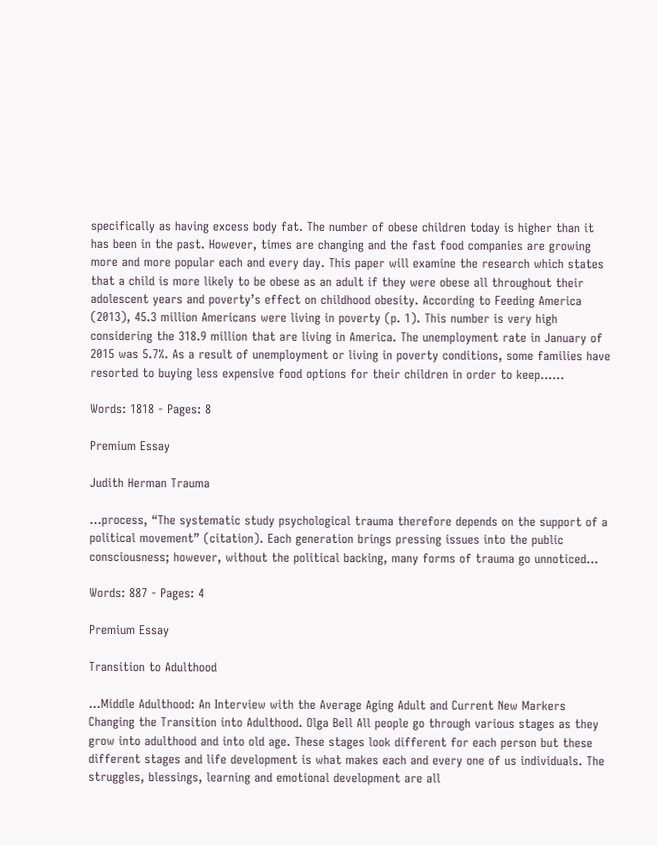specifically as having excess body fat. The number of obese children today is higher than it has been in the past. However, times are changing and the fast food companies are growing more and more popular each and every day. This paper will examine the research which states that a child is more likely to be obese as an adult if they were obese all throughout their adolescent years and poverty’s effect on childhood obesity. According to Feeding America (2013), 45.3 million Americans were living in poverty (p. 1). This number is very high considering the 318.9 million that are living in America. The unemployment rate in January of 2015 was 5.7%. As a result of unemployment or living in poverty conditions, some families have resorted to buying less expensive food options for their children in order to keep......

Words: 1818 - Pages: 8

Premium Essay

Judith Herman Trauma

...process, “The systematic study psychological trauma therefore depends on the support of a political movement” (citation). Each generation brings pressing issues into the public consciousness; however, without the political backing, many forms of trauma go unnoticed...

Words: 887 - Pages: 4

Premium Essay

Transition to Adulthood

...Middle Adulthood: An Interview with the Average Aging Adult and Current New Markers Changing the Transition into Adulthood. Olga Bell All people go through various stages as they grow into adulthood and into old age. These stages look different for each person but these different stages and life development is what makes each and every one of us individuals. The struggles, blessings, learning and emotional development are all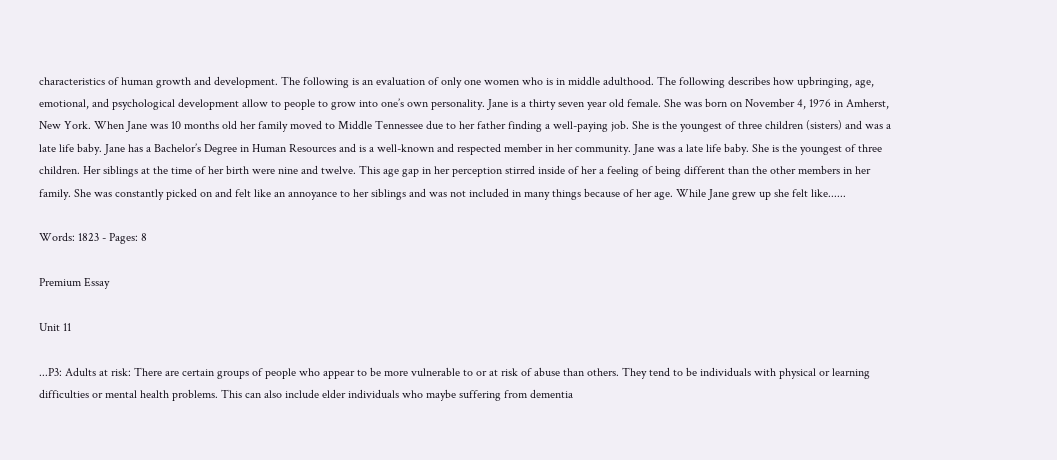characteristics of human growth and development. The following is an evaluation of only one women who is in middle adulthood. The following describes how upbringing, age, emotional, and psychological development allow to people to grow into one’s own personality. Jane is a thirty seven year old female. She was born on November 4, 1976 in Amherst, New York. When Jane was 10 months old her family moved to Middle Tennessee due to her father finding a well-paying job. She is the youngest of three children (sisters) and was a late life baby. Jane has a Bachelor’s Degree in Human Resources and is a well-known and respected member in her community. Jane was a late life baby. She is the youngest of three children. Her siblings at the time of her birth were nine and twelve. This age gap in her perception stirred inside of her a feeling of being different than the other members in her family. She was constantly picked on and felt like an annoyance to her siblings and was not included in many things because of her age. While Jane grew up she felt like......

Words: 1823 - Pages: 8

Premium Essay

Unit 11

...P3: Adults at risk: There are certain groups of people who appear to be more vulnerable to or at risk of abuse than others. They tend to be individuals with physical or learning difficulties or mental health problems. This can also include elder individuals who maybe suffering from dementia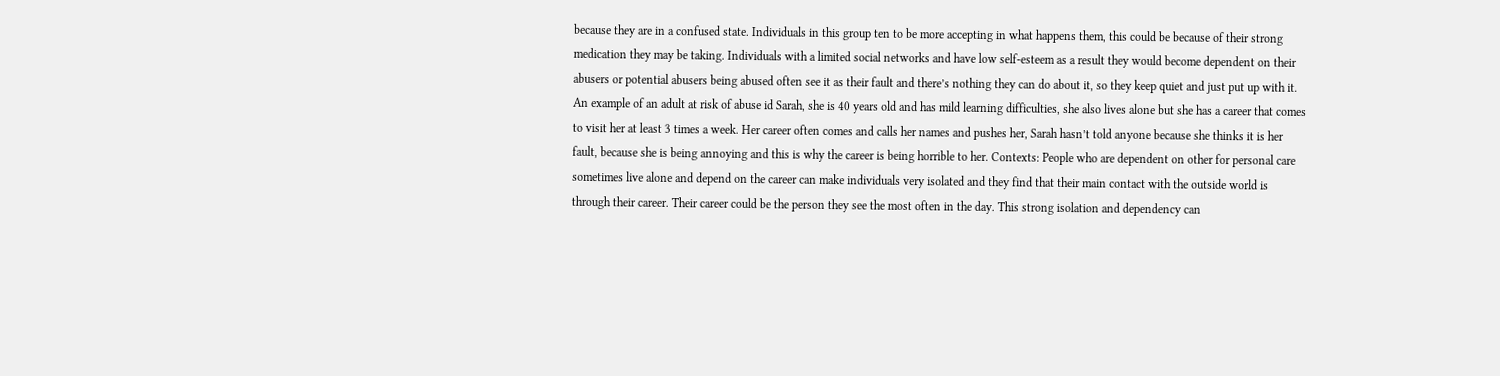because they are in a confused state. Individuals in this group ten to be more accepting in what happens them, this could be because of their strong medication they may be taking. Individuals with a limited social networks and have low self-esteem as a result they would become dependent on their abusers or potential abusers being abused often see it as their fault and there’s nothing they can do about it, so they keep quiet and just put up with it. An example of an adult at risk of abuse id Sarah, she is 40 years old and has mild learning difficulties, she also lives alone but she has a career that comes to visit her at least 3 times a week. Her career often comes and calls her names and pushes her, Sarah hasn’t told anyone because she thinks it is her fault, because she is being annoying and this is why the career is being horrible to her. Contexts: People who are dependent on other for personal care sometimes live alone and depend on the career can make individuals very isolated and they find that their main contact with the outside world is through their career. Their career could be the person they see the most often in the day. This strong isolation and dependency can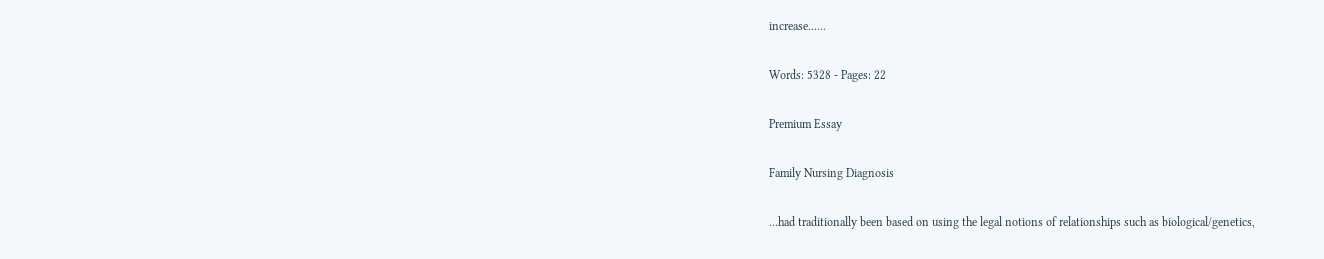increase......

Words: 5328 - Pages: 22

Premium Essay

Family Nursing Diagnosis

...had traditionally been based on using the legal notions of relationships such as biological/genetics,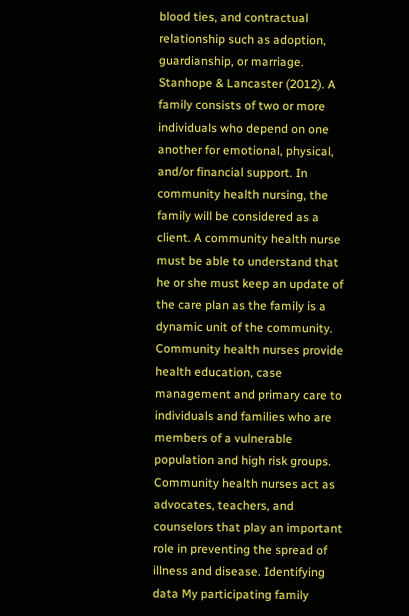blood ties, and contractual relationship such as adoption, guardianship, or marriage. Stanhope & Lancaster (2012). A family consists of two or more individuals who depend on one another for emotional, physical, and/or financial support. In community health nursing, the family will be considered as a client. A community health nurse must be able to understand that he or she must keep an update of the care plan as the family is a dynamic unit of the community. Community health nurses provide health education, case management and primary care to individuals and families who are members of a vulnerable population and high risk groups. Community health nurses act as advocates, teachers, and counselors that play an important role in preventing the spread of illness and disease. Identifying data My participating family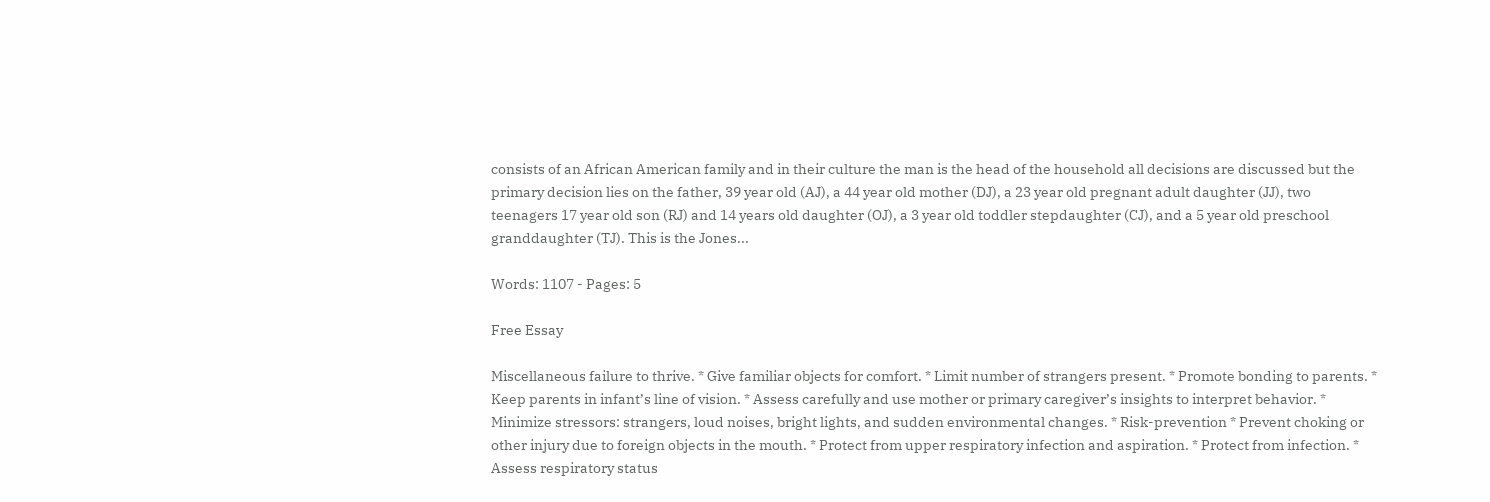consists of an African American family and in their culture the man is the head of the household all decisions are discussed but the primary decision lies on the father, 39 year old (AJ), a 44 year old mother (DJ), a 23 year old pregnant adult daughter (JJ), two teenagers 17 year old son (RJ) and 14 years old daughter (OJ), a 3 year old toddler stepdaughter (CJ), and a 5 year old preschool granddaughter (TJ). This is the Jones...

Words: 1107 - Pages: 5

Free Essay

Miscellaneous failure to thrive. * Give familiar objects for comfort. * Limit number of strangers present. * Promote bonding to parents. * Keep parents in infant’s line of vision. * Assess carefully and use mother or primary caregiver’s insights to interpret behavior. * Minimize stressors: strangers, loud noises, bright lights, and sudden environmental changes. * Risk-prevention * Prevent choking or other injury due to foreign objects in the mouth. * Protect from upper respiratory infection and aspiration. * Protect from infection. * Assess respiratory status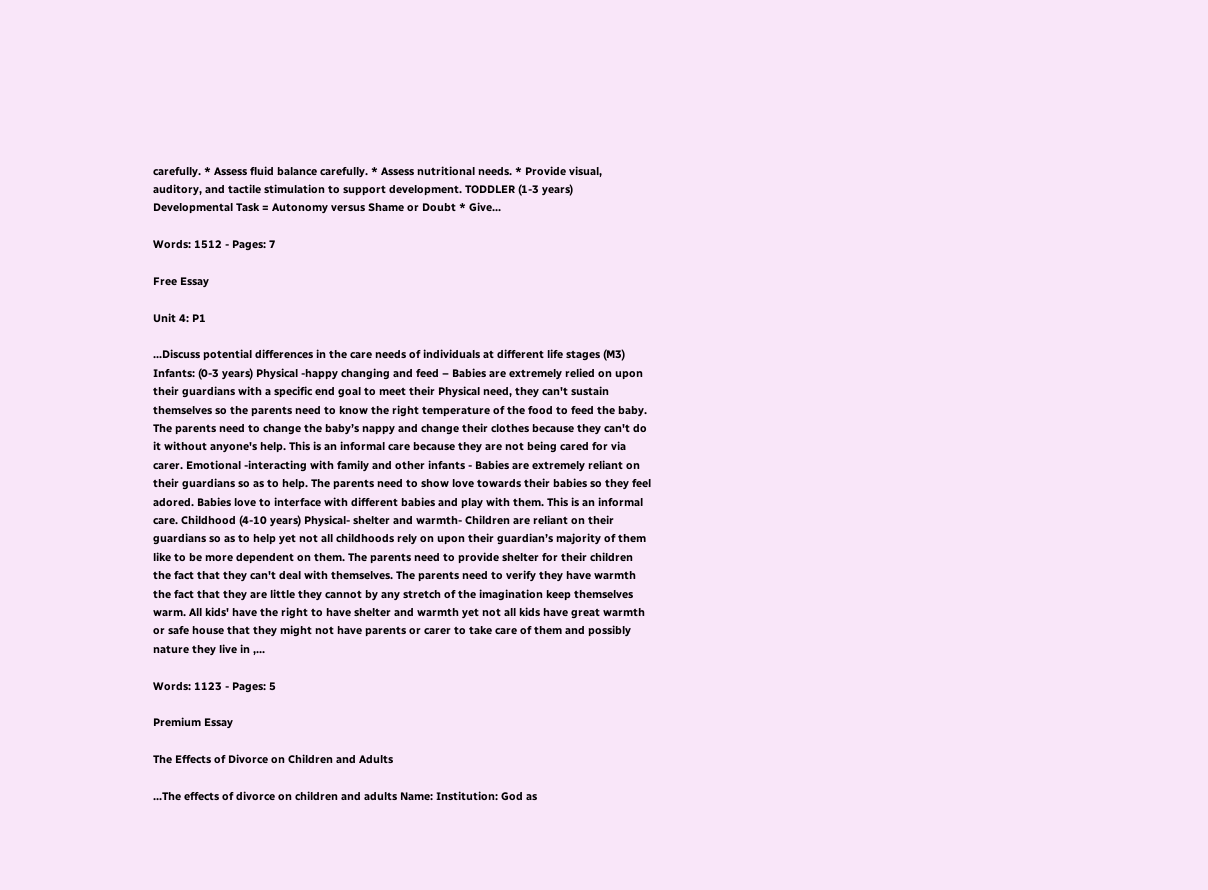carefully. * Assess fluid balance carefully. * Assess nutritional needs. * Provide visual, auditory, and tactile stimulation to support development. TODDLER (1-3 years) Developmental Task = Autonomy versus Shame or Doubt * Give...

Words: 1512 - Pages: 7

Free Essay

Unit 4: P1

...Discuss potential differences in the care needs of individuals at different life stages (M3) Infants: (0-3 years) Physical -happy changing and feed – Babies are extremely relied on upon their guardians with a specific end goal to meet their Physical need, they can't sustain themselves so the parents need to know the right temperature of the food to feed the baby. The parents need to change the baby’s nappy and change their clothes because they can't do it without anyone's help. This is an informal care because they are not being cared for via carer. Emotional -interacting with family and other infants - Babies are extremely reliant on their guardians so as to help. The parents need to show love towards their babies so they feel adored. Babies love to interface with different babies and play with them. This is an informal care. Childhood (4-10 years) Physical- shelter and warmth- Children are reliant on their guardians so as to help yet not all childhoods rely on upon their guardian’s majority of them like to be more dependent on them. The parents need to provide shelter for their children the fact that they can't deal with themselves. The parents need to verify they have warmth the fact that they are little they cannot by any stretch of the imagination keep themselves warm. All kids' have the right to have shelter and warmth yet not all kids have great warmth or safe house that they might not have parents or carer to take care of them and possibly nature they live in ,...

Words: 1123 - Pages: 5

Premium Essay

The Effects of Divorce on Children and Adults

...The effects of divorce on children and adults Name: Institution: God as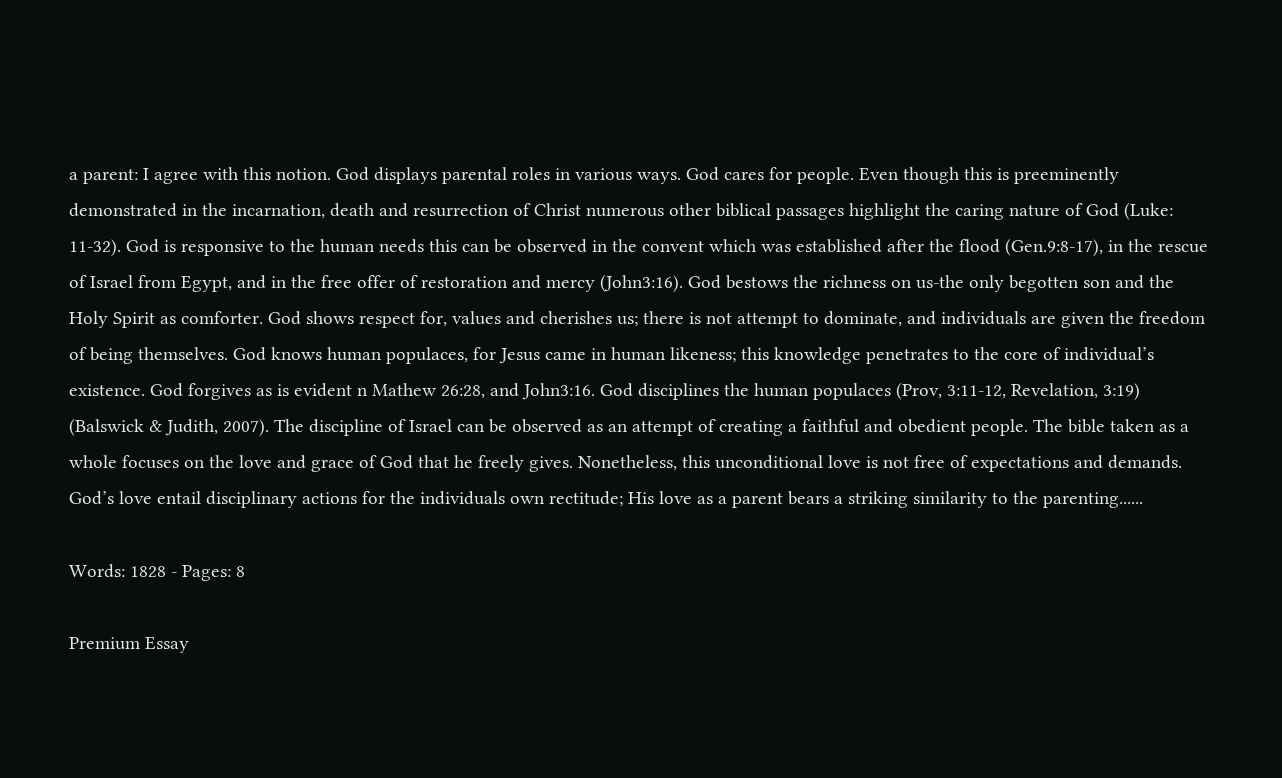a parent: I agree with this notion. God displays parental roles in various ways. God cares for people. Even though this is preeminently demonstrated in the incarnation, death and resurrection of Christ numerous other biblical passages highlight the caring nature of God (Luke: 11-32). God is responsive to the human needs this can be observed in the convent which was established after the flood (Gen.9:8-17), in the rescue of Israel from Egypt, and in the free offer of restoration and mercy (John3:16). God bestows the richness on us-the only begotten son and the Holy Spirit as comforter. God shows respect for, values and cherishes us; there is not attempt to dominate, and individuals are given the freedom of being themselves. God knows human populaces, for Jesus came in human likeness; this knowledge penetrates to the core of individual’s existence. God forgives as is evident n Mathew 26:28, and John3:16. God disciplines the human populaces (Prov, 3:11-12, Revelation, 3:19) (Balswick & Judith, 2007). The discipline of Israel can be observed as an attempt of creating a faithful and obedient people. The bible taken as a whole focuses on the love and grace of God that he freely gives. Nonetheless, this unconditional love is not free of expectations and demands. God’s love entail disciplinary actions for the individuals own rectitude; His love as a parent bears a striking similarity to the parenting......

Words: 1828 - Pages: 8

Premium Essay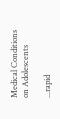Medical Conditions on Adolescents

...rapid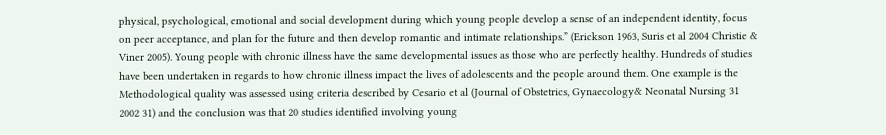physical, psychological, emotional and social development during which young people develop a sense of an independent identity, focus on peer acceptance, and plan for the future and then develop romantic and intimate relationships.” (Erickson 1963, Suris et al 2004 Christie & Viner 2005). Young people with chronic illness have the same developmental issues as those who are perfectly healthy. Hundreds of studies have been undertaken in regards to how chronic illness impact the lives of adolescents and the people around them. One example is the Methodological quality was assessed using criteria described by Cesario et al (Journal of Obstetrics, Gynaecology& Neonatal Nursing 31 2002 31) and the conclusion was that 20 studies identified involving young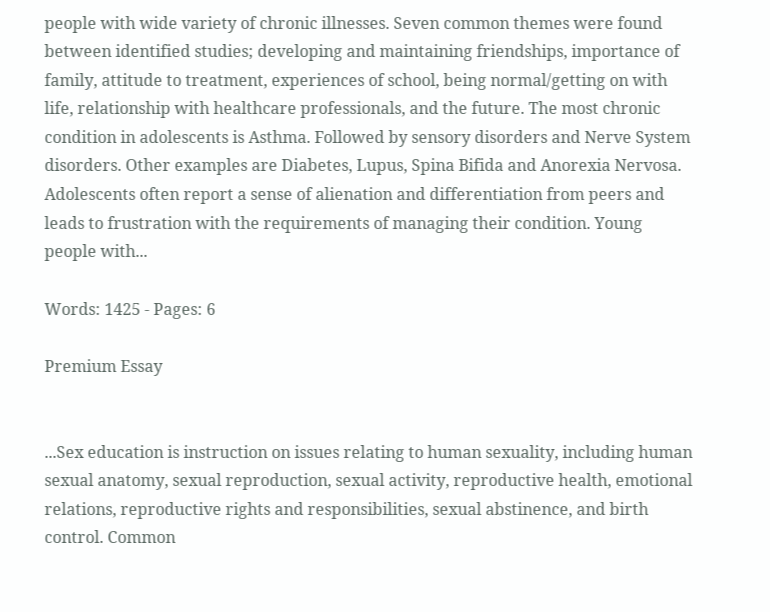people with wide variety of chronic illnesses. Seven common themes were found between identified studies; developing and maintaining friendships, importance of family, attitude to treatment, experiences of school, being normal/getting on with life, relationship with healthcare professionals, and the future. The most chronic condition in adolescents is Asthma. Followed by sensory disorders and Nerve System disorders. Other examples are Diabetes, Lupus, Spina Bifida and Anorexia Nervosa. Adolescents often report a sense of alienation and differentiation from peers and leads to frustration with the requirements of managing their condition. Young people with...

Words: 1425 - Pages: 6

Premium Essay


...Sex education is instruction on issues relating to human sexuality, including human sexual anatomy, sexual reproduction, sexual activity, reproductive health, emotional relations, reproductive rights and responsibilities, sexual abstinence, and birth control. Common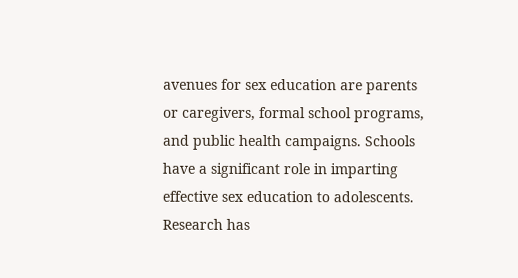avenues for sex education are parents or caregivers, formal school programs, and public health campaigns. Schools have a significant role in imparting effective sex education to adolescents. Research has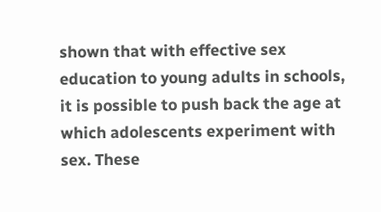shown that with effective sex education to young adults in schools, it is possible to push back the age at which adolescents experiment with sex. These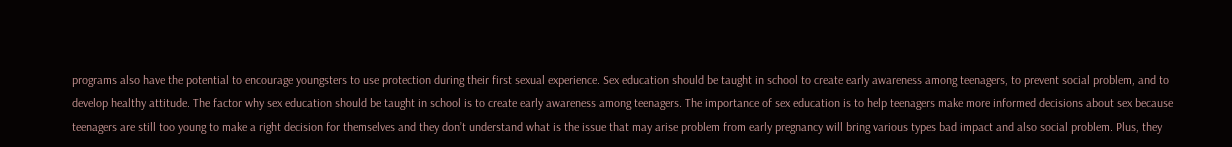programs also have the potential to encourage youngsters to use protection during their first sexual experience. Sex education should be taught in school to create early awareness among teenagers, to prevent social problem, and to develop healthy attitude. The factor why sex education should be taught in school is to create early awareness among teenagers. The importance of sex education is to help teenagers make more informed decisions about sex because teenagers are still too young to make a right decision for themselves and they don’t understand what is the issue that may arise problem from early pregnancy will bring various types bad impact and also social problem. Plus, they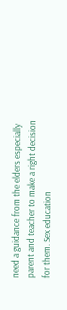need a guidance from the elders especially parent and teacher to make a right decision for them. Sex education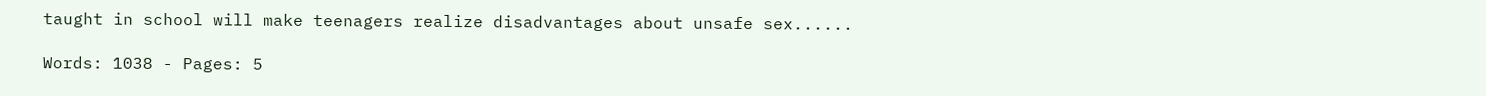taught in school will make teenagers realize disadvantages about unsafe sex......

Words: 1038 - Pages: 5